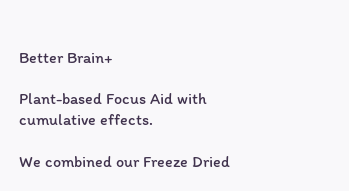Better Brain+

Plant-based Focus Aid with cumulative effects.

We combined our Freeze Dried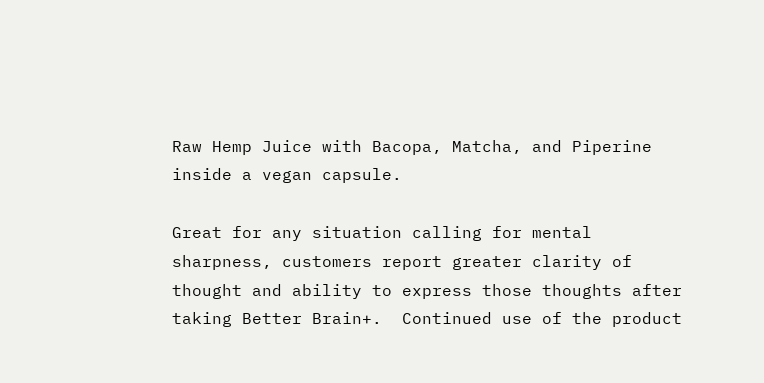Raw Hemp Juice with Bacopa, Matcha, and Piperine inside a vegan capsule.

Great for any situation calling for mental sharpness, customers report greater clarity of thought and ability to express those thoughts after taking Better Brain+.  Continued use of the product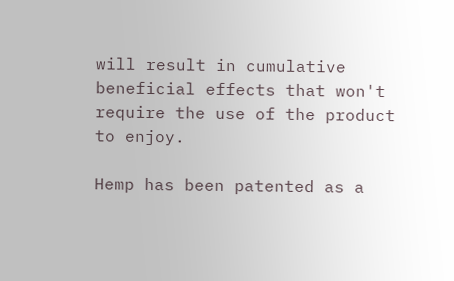will result in cumulative beneficial effects that won't require the use of the product to enjoy.

Hemp has been patented as a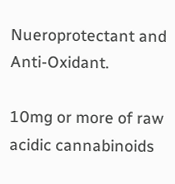Nueroprotectant and Anti-Oxidant.

10mg or more of raw acidic cannabinoids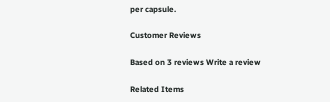per capsule.

Customer Reviews

Based on 3 reviews Write a review

Related Items